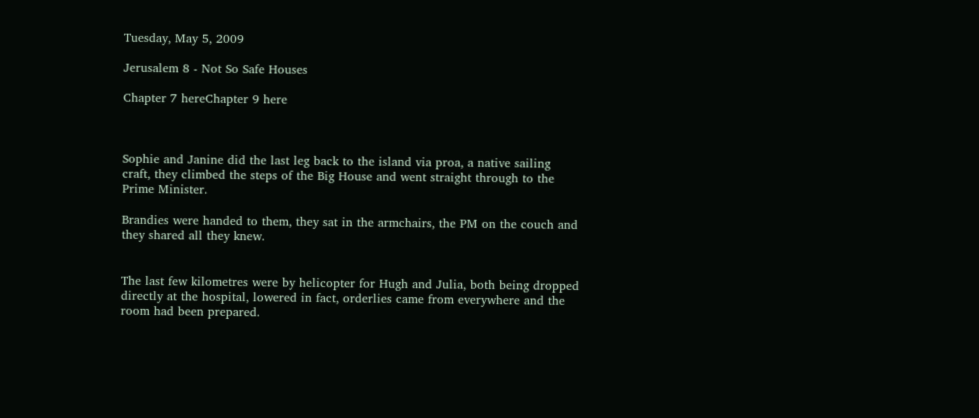Tuesday, May 5, 2009

Jerusalem 8 - Not So Safe Houses

Chapter 7 hereChapter 9 here



Sophie and Janine did the last leg back to the island via proa, a native sailing craft, they climbed the steps of the Big House and went straight through to the Prime Minister.

Brandies were handed to them, they sat in the armchairs, the PM on the couch and they shared all they knew.


The last few kilometres were by helicopter for Hugh and Julia, both being dropped directly at the hospital, lowered in fact, orderlies came from everywhere and the room had been prepared.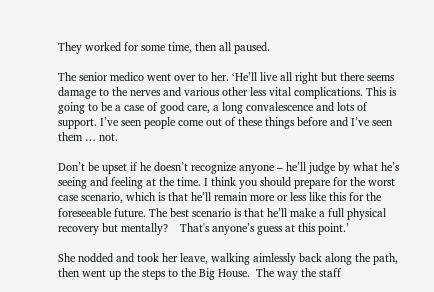They worked for some time, then all paused.

The senior medico went over to her. ‘He’ll live all right but there seems damage to the nerves and various other less vital complications. This is going to be a case of good care, a long convalescence and lots of support. I’ve seen people come out of these things before and I’ve seen them … not.

Don’t be upset if he doesn’t recognize anyone – he’ll judge by what he’s seeing and feeling at the time. I think you should prepare for the worst case scenario, which is that he’ll remain more or less like this for the foreseeable future. The best scenario is that he’ll make a full physical recovery but mentally?    That's anyone’s guess at this point.’

She nodded and took her leave, walking aimlessly back along the path, then went up the steps to the Big House.  The way the staff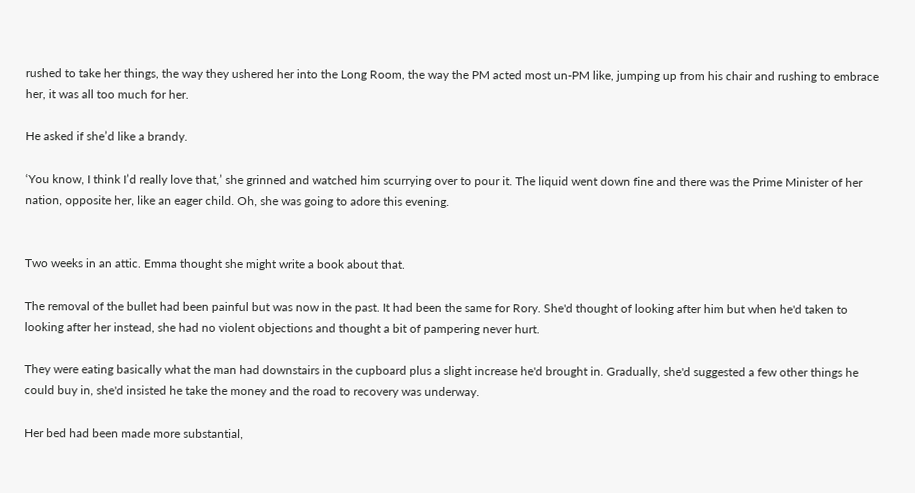rushed to take her things, the way they ushered her into the Long Room, the way the PM acted most un-PM like, jumping up from his chair and rushing to embrace her, it was all too much for her.

He asked if she’d like a brandy.

‘You know, I think I’d really love that,’ she grinned and watched him scurrying over to pour it. The liquid went down fine and there was the Prime Minister of her nation, opposite her, like an eager child. Oh, she was going to adore this evening.


Two weeks in an attic. Emma thought she might write a book about that.

The removal of the bullet had been painful but was now in the past. It had been the same for Rory. She'd thought of looking after him but when he'd taken to looking after her instead, she had no violent objections and thought a bit of pampering never hurt.

They were eating basically what the man had downstairs in the cupboard plus a slight increase he'd brought in. Gradually, she'd suggested a few other things he could buy in, she'd insisted he take the money and the road to recovery was underway.

Her bed had been made more substantial,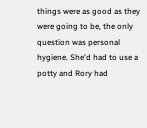things were as good as they were going to be, the only question was personal hygiene. She'd had to use a potty and Rory had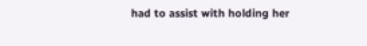had to assist with holding her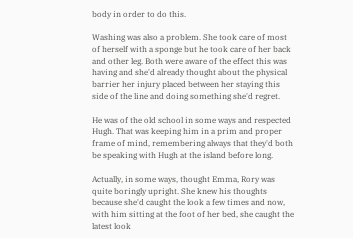body in order to do this.

Washing was also a problem. She took care of most of herself with a sponge but he took care of her back and other leg. Both were aware of the effect this was having and she'd already thought about the physical barrier her injury placed between her staying this side of the line and doing something she'd regret.

He was of the old school in some ways and respected Hugh. That was keeping him in a prim and proper frame of mind, remembering always that they'd both be speaking with Hugh at the island before long.

Actually, in some ways, thought Emma, Rory was quite boringly upright. She knew his thoughts because she'd caught the look a few times and now, with him sitting at the foot of her bed, she caught the latest look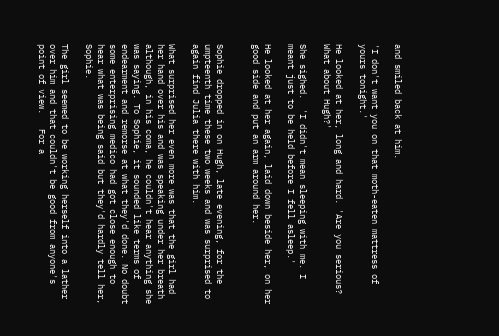and smiled back at him.

'I don't want you on that moth-eaten mattress of yours tonight.'

He looked at her, long and hard. 'Are you serious?  What about Hugh?'

She sighed.  'I didn't mean sleeping with me. I meant just to be held before I fell asleep.'

He looked at her again, laid down beside her, on her good side and put an arm around her.


Sophie dropped in on Hugh, late evening, for the umpteenth time these two weeks and was surprised to again find Julia there with him.

What surprised her even more was that the girl had her hand over his and was speaking under her breath although, in his coma, he couldn't hear anything she was saying. To Sophie, it sounded like terms of endearment and remorse at what they'd done. No doubt some enterprising medico had got close enough to hear what was being said but they'd hardly tell her, Sophie.

The girl seemed to be working herself into a lather over him and that couldn't be good from anyone's point of view.   For a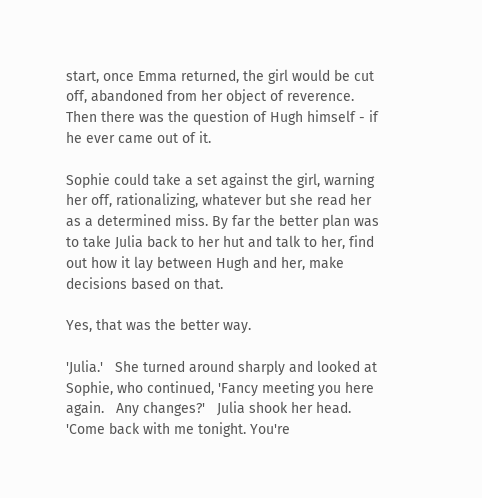start, once Emma returned, the girl would be cut off, abandoned from her object of reverence.   Then there was the question of Hugh himself - if he ever came out of it.

Sophie could take a set against the girl, warning her off, rationalizing, whatever but she read her as a determined miss. By far the better plan was to take Julia back to her hut and talk to her, find out how it lay between Hugh and her, make decisions based on that.

Yes, that was the better way.

'Julia.'   She turned around sharply and looked at Sophie, who continued, 'Fancy meeting you here again.   Any changes?'   Julia shook her head.  'Come back with me tonight. You're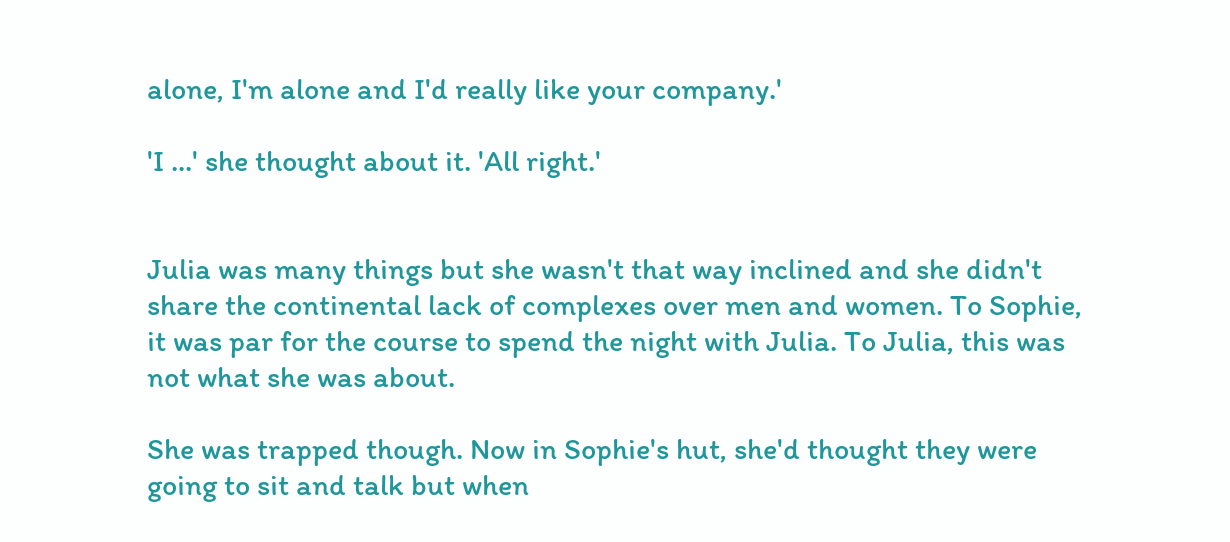alone, I'm alone and I'd really like your company.'

'I ...' she thought about it. 'All right.'


Julia was many things but she wasn't that way inclined and she didn't share the continental lack of complexes over men and women. To Sophie, it was par for the course to spend the night with Julia. To Julia, this was not what she was about.

She was trapped though. Now in Sophie's hut, she'd thought they were going to sit and talk but when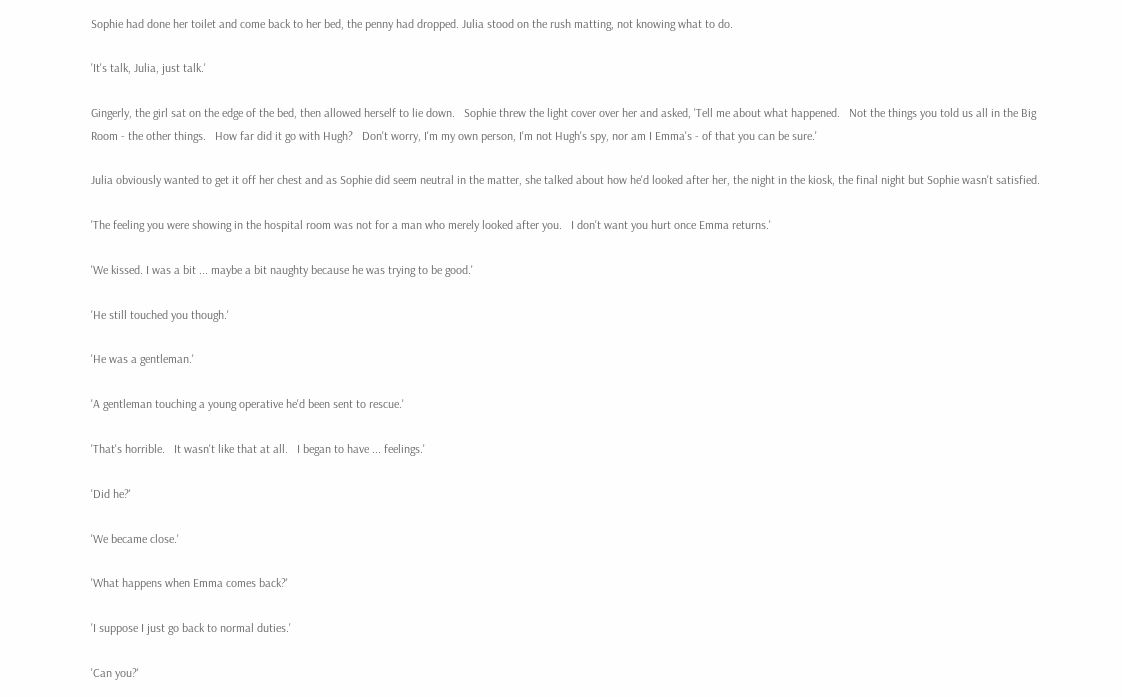Sophie had done her toilet and come back to her bed, the penny had dropped. Julia stood on the rush matting, not knowing what to do.

'It's talk, Julia, just talk.'

Gingerly, the girl sat on the edge of the bed, then allowed herself to lie down.   Sophie threw the light cover over her and asked, 'Tell me about what happened.   Not the things you told us all in the Big Room - the other things.   How far did it go with Hugh?   Don't worry, I'm my own person, I'm not Hugh's spy, nor am I Emma's - of that you can be sure.'

Julia obviously wanted to get it off her chest and as Sophie did seem neutral in the matter, she talked about how he'd looked after her, the night in the kiosk, the final night but Sophie wasn't satisfied.

'The feeling you were showing in the hospital room was not for a man who merely looked after you.   I don't want you hurt once Emma returns.'

'We kissed. I was a bit ... maybe a bit naughty because he was trying to be good.'

'He still touched you though.'

'He was a gentleman.'

'A gentleman touching a young operative he'd been sent to rescue.'

'That's horrible.   It wasn't like that at all.   I began to have ... feelings.'

'Did he?'

'We became close.'

'What happens when Emma comes back?'

'I suppose I just go back to normal duties.'

'Can you?'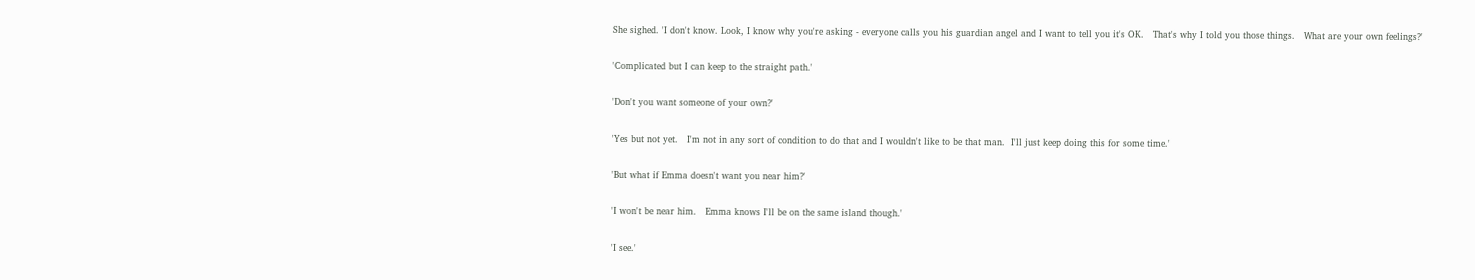She sighed. 'I don't know. Look, I know why you're asking - everyone calls you his guardian angel and I want to tell you it's OK.   That's why I told you those things.   What are your own feelings?'

'Complicated but I can keep to the straight path.'

'Don't you want someone of your own?'

'Yes but not yet.   I'm not in any sort of condition to do that and I wouldn't like to be that man.  I'll just keep doing this for some time.'

'But what if Emma doesn't want you near him?'

'I won't be near him.   Emma knows I'll be on the same island though.'

'I see.'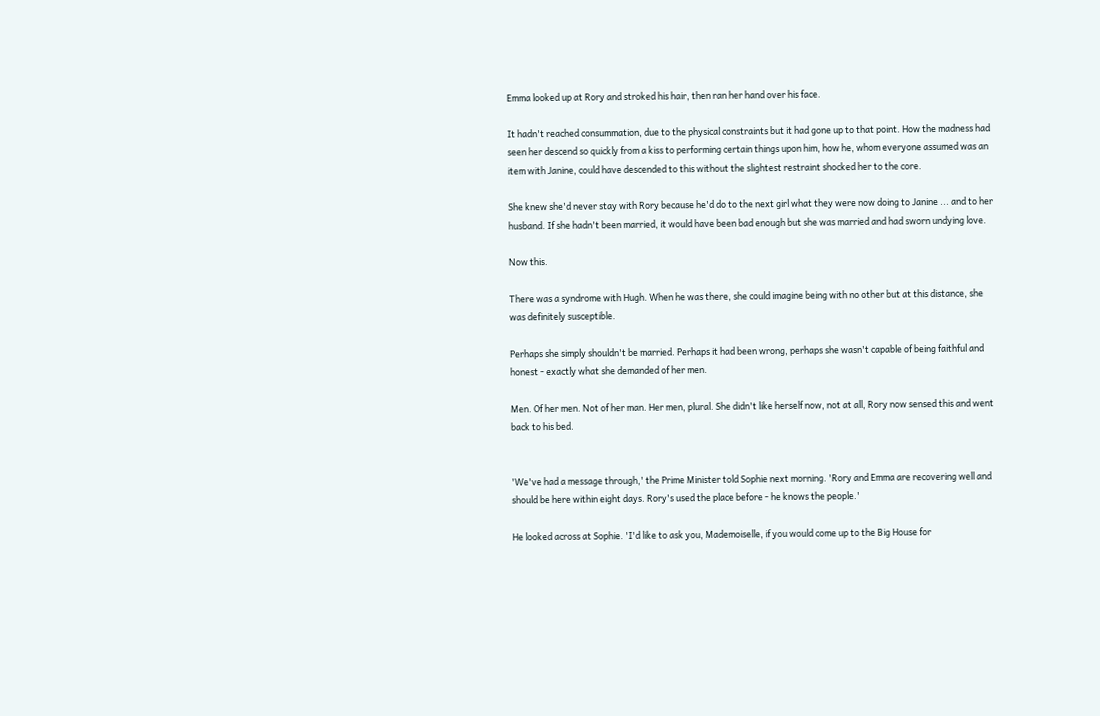Emma looked up at Rory and stroked his hair, then ran her hand over his face.

It hadn't reached consummation, due to the physical constraints but it had gone up to that point. How the madness had seen her descend so quickly from a kiss to performing certain things upon him, how he, whom everyone assumed was an item with Janine, could have descended to this without the slightest restraint shocked her to the core.

She knew she'd never stay with Rory because he'd do to the next girl what they were now doing to Janine ... and to her husband. If she hadn't been married, it would have been bad enough but she was married and had sworn undying love.

Now this.

There was a syndrome with Hugh. When he was there, she could imagine being with no other but at this distance, she was definitely susceptible.

Perhaps she simply shouldn't be married. Perhaps it had been wrong, perhaps she wasn't capable of being faithful and honest - exactly what she demanded of her men.

Men. Of her men. Not of her man. Her men, plural. She didn't like herself now, not at all, Rory now sensed this and went back to his bed.


'We've had a message through,' the Prime Minister told Sophie next morning. 'Rory and Emma are recovering well and should be here within eight days. Rory's used the place before - he knows the people.'

He looked across at Sophie. 'I'd like to ask you, Mademoiselle, if you would come up to the Big House for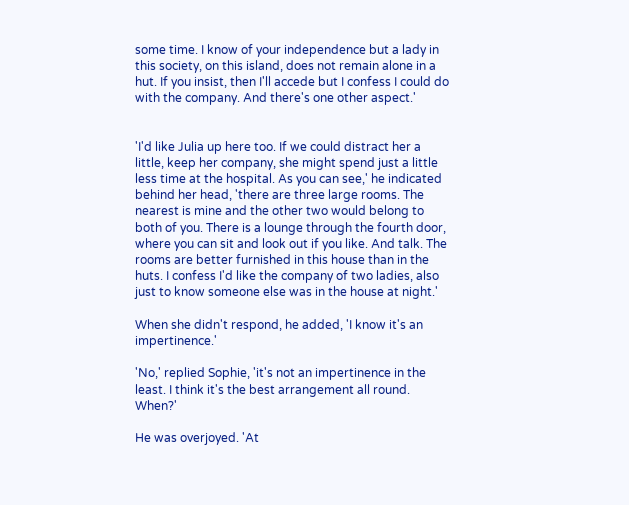some time. I know of your independence but a lady in this society, on this island, does not remain alone in a hut. If you insist, then I'll accede but I confess I could do with the company. And there's one other aspect.'


'I'd like Julia up here too. If we could distract her a little, keep her company, she might spend just a little less time at the hospital. As you can see,' he indicated behind her head, 'there are three large rooms. The nearest is mine and the other two would belong to both of you. There is a lounge through the fourth door, where you can sit and look out if you like. And talk. The rooms are better furnished in this house than in the huts. I confess I'd like the company of two ladies, also just to know someone else was in the house at night.'

When she didn't respond, he added, 'I know it's an impertinence.'

'No,' replied Sophie, 'it's not an impertinence in the least. I think it's the best arrangement all round. When?'

He was overjoyed. 'At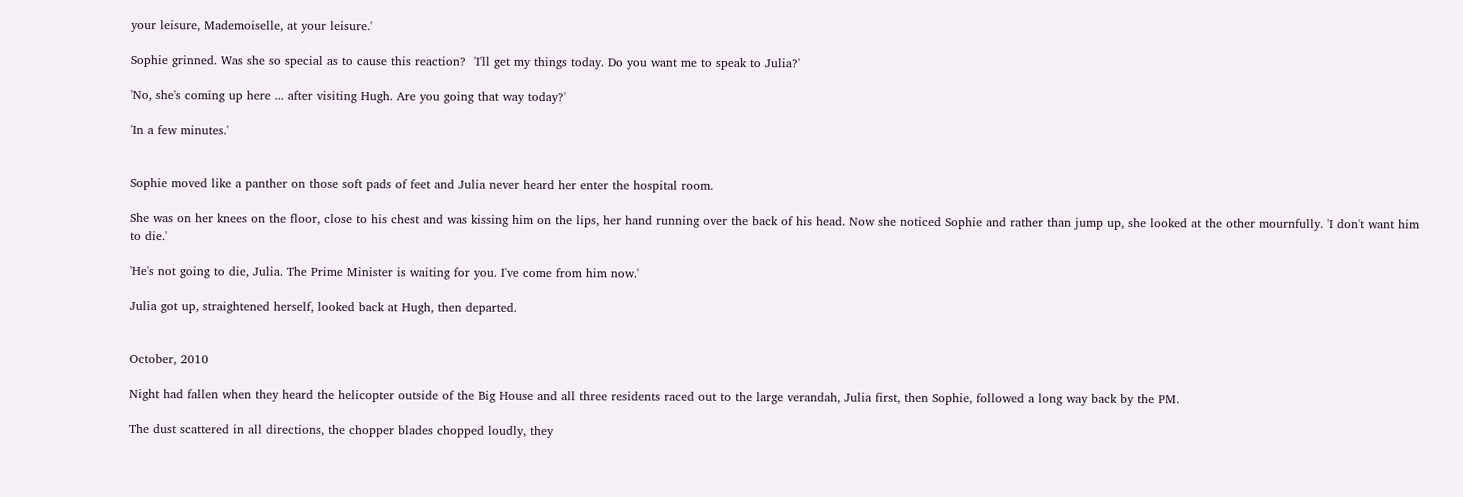your leisure, Mademoiselle, at your leisure.'

Sophie grinned. Was she so special as to cause this reaction?  'I'll get my things today. Do you want me to speak to Julia?'

'No, she's coming up here ... after visiting Hugh. Are you going that way today?'

'In a few minutes.'


Sophie moved like a panther on those soft pads of feet and Julia never heard her enter the hospital room.

She was on her knees on the floor, close to his chest and was kissing him on the lips, her hand running over the back of his head. Now she noticed Sophie and rather than jump up, she looked at the other mournfully. 'I don't want him to die.'

'He's not going to die, Julia. The Prime Minister is waiting for you. I've come from him now.'

Julia got up, straightened herself, looked back at Hugh, then departed.


October, 2010

Night had fallen when they heard the helicopter outside of the Big House and all three residents raced out to the large verandah, Julia first, then Sophie, followed a long way back by the PM.

The dust scattered in all directions, the chopper blades chopped loudly, they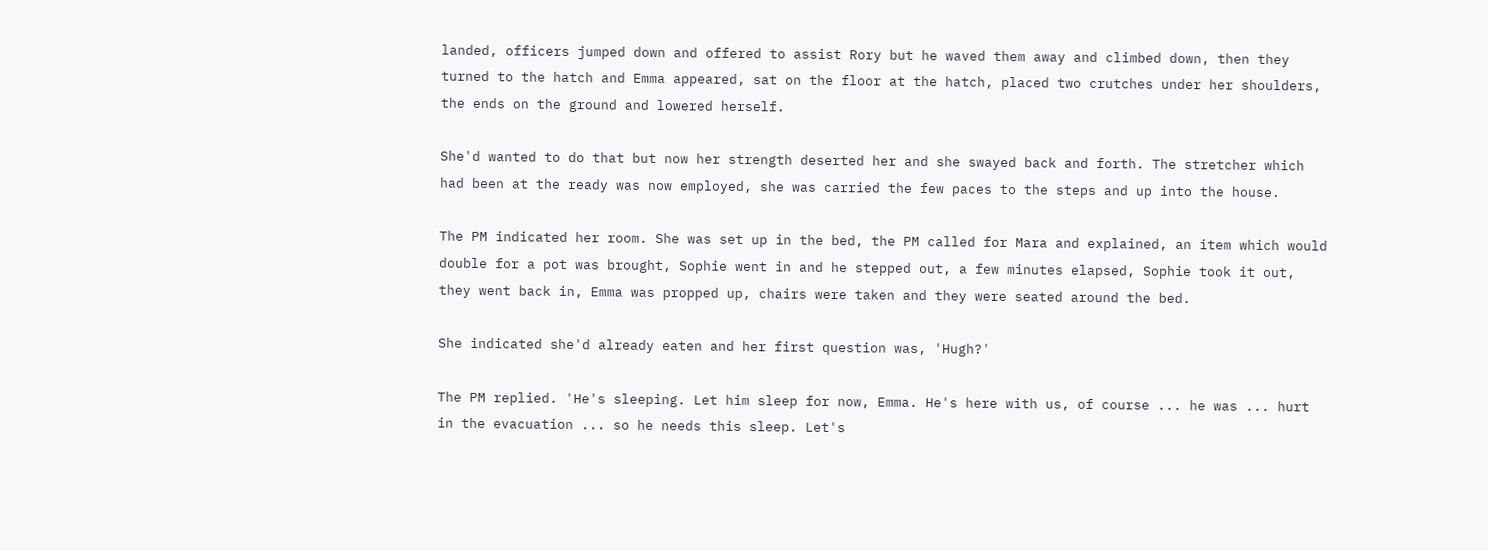landed, officers jumped down and offered to assist Rory but he waved them away and climbed down, then they turned to the hatch and Emma appeared, sat on the floor at the hatch, placed two crutches under her shoulders, the ends on the ground and lowered herself.

She'd wanted to do that but now her strength deserted her and she swayed back and forth. The stretcher which had been at the ready was now employed, she was carried the few paces to the steps and up into the house.

The PM indicated her room. She was set up in the bed, the PM called for Mara and explained, an item which would double for a pot was brought, Sophie went in and he stepped out, a few minutes elapsed, Sophie took it out, they went back in, Emma was propped up, chairs were taken and they were seated around the bed.

She indicated she'd already eaten and her first question was, 'Hugh?'

The PM replied. 'He's sleeping. Let him sleep for now, Emma. He's here with us, of course ... he was ... hurt in the evacuation ... so he needs this sleep. Let's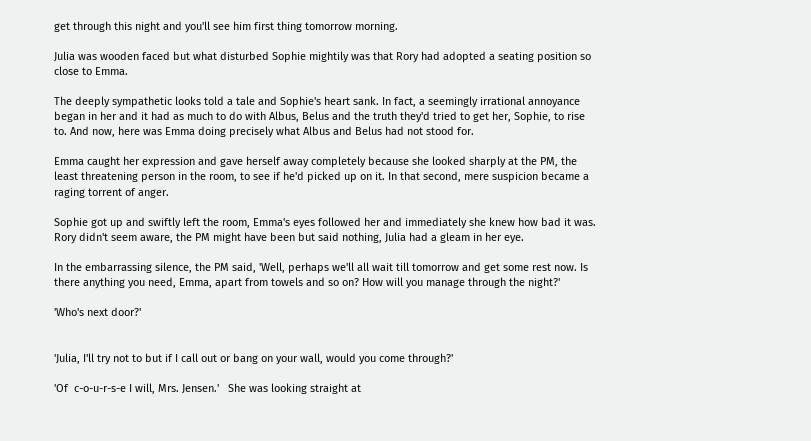get through this night and you'll see him first thing tomorrow morning.

Julia was wooden faced but what disturbed Sophie mightily was that Rory had adopted a seating position so close to Emma.

The deeply sympathetic looks told a tale and Sophie's heart sank. In fact, a seemingly irrational annoyance began in her and it had as much to do with Albus, Belus and the truth they'd tried to get her, Sophie, to rise to. And now, here was Emma doing precisely what Albus and Belus had not stood for.

Emma caught her expression and gave herself away completely because she looked sharply at the PM, the least threatening person in the room, to see if he'd picked up on it. In that second, mere suspicion became a raging torrent of anger.

Sophie got up and swiftly left the room, Emma's eyes followed her and immediately she knew how bad it was. Rory didn't seem aware, the PM might have been but said nothing, Julia had a gleam in her eye.

In the embarrassing silence, the PM said, 'Well, perhaps we'll all wait till tomorrow and get some rest now. Is there anything you need, Emma, apart from towels and so on? How will you manage through the night?'

'Who's next door?'


'Julia, I'll try not to but if I call out or bang on your wall, would you come through?'

'Of  c-o-u-r-s-e I will, Mrs. Jensen.'   She was looking straight at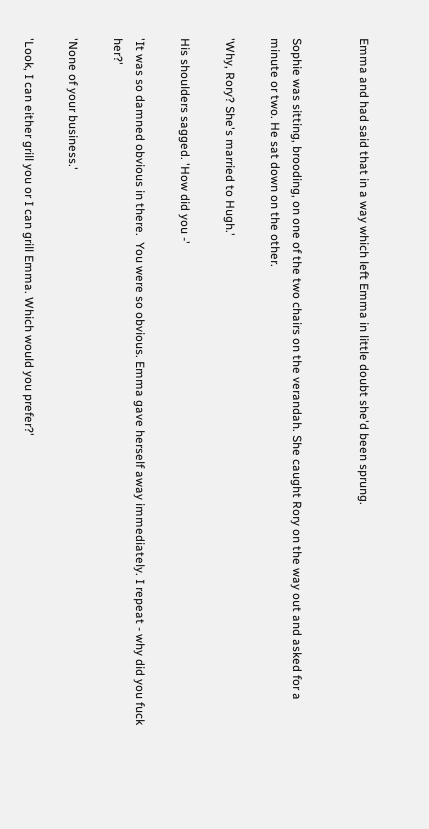Emma and had said that in a way which left Emma in little doubt she'd been sprung.


Sophie was sitting, brooding, on one of the two chairs on the verandah. She caught Rory on the way out and asked for a minute or two. He sat down on the other.

'Why, Rory? She's married to Hugh.'

His shoulders sagged. 'How did you -'

'It was so damned obvious in there.  You were so obvious. Emma gave herself away immediately. I repeat - why did you fuck her?'

'None of your business.'

'Look, I can either grill you or I can grill Emma. Which would you prefer?'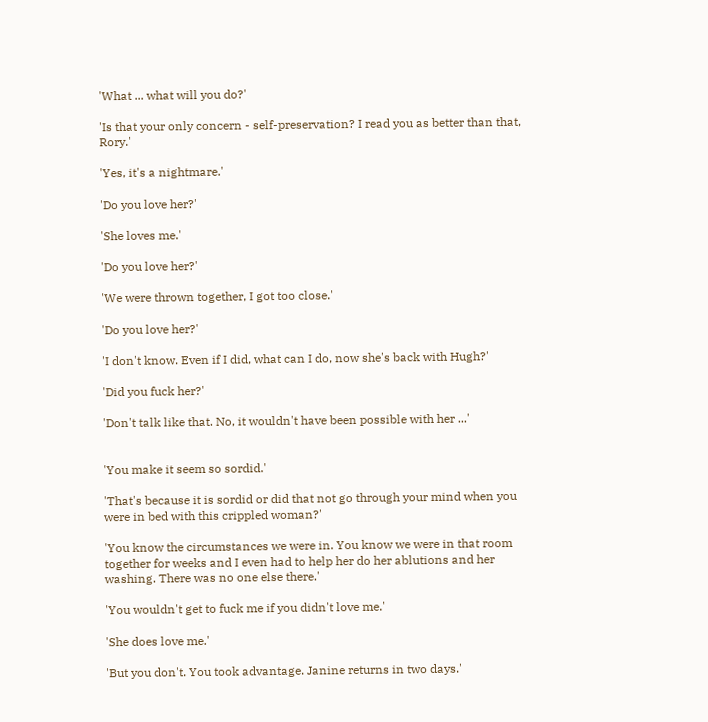'What ... what will you do?'

'Is that your only concern - self-preservation? I read you as better than that, Rory.'

'Yes, it's a nightmare.'

'Do you love her?'

'She loves me.'

'Do you love her?'

'We were thrown together, I got too close.'

'Do you love her?'

'I don't know. Even if I did, what can I do, now she's back with Hugh?'

'Did you fuck her?'

'Don't talk like that. No, it wouldn't have been possible with her ...'


'You make it seem so sordid.'

'That's because it is sordid or did that not go through your mind when you were in bed with this crippled woman?'

'You know the circumstances we were in. You know we were in that room together for weeks and I even had to help her do her ablutions and her washing. There was no one else there.'

'You wouldn't get to fuck me if you didn't love me.'

'She does love me.'

'But you don't. You took advantage. Janine returns in two days.'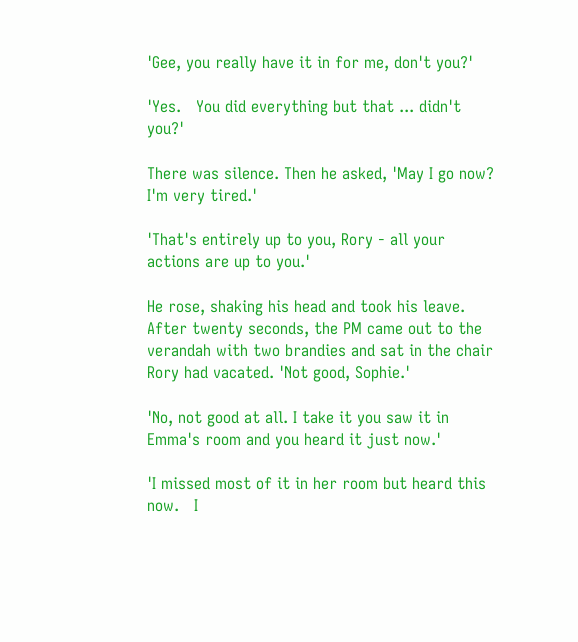'Gee, you really have it in for me, don't you?'

'Yes.   You did everything but that ... didn't you?'

There was silence. Then he asked, 'May I go now? I'm very tired.'

'That's entirely up to you, Rory - all your actions are up to you.'

He rose, shaking his head and took his leave. After twenty seconds, the PM came out to the verandah with two brandies and sat in the chair Rory had vacated. 'Not good, Sophie.'

'No, not good at all. I take it you saw it in Emma's room and you heard it just now.'

'I missed most of it in her room but heard this now.   I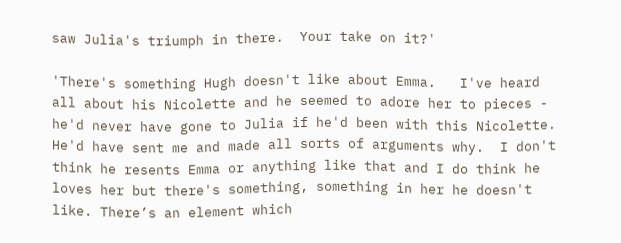saw Julia's triumph in there.  Your take on it?'

'There's something Hugh doesn't like about Emma.   I've heard all about his Nicolette and he seemed to adore her to pieces - he'd never have gone to Julia if he'd been with this Nicolette.  He'd have sent me and made all sorts of arguments why.  I don't think he resents Emma or anything like that and I do think he loves her but there's something, something in her he doesn't like. There’s an element which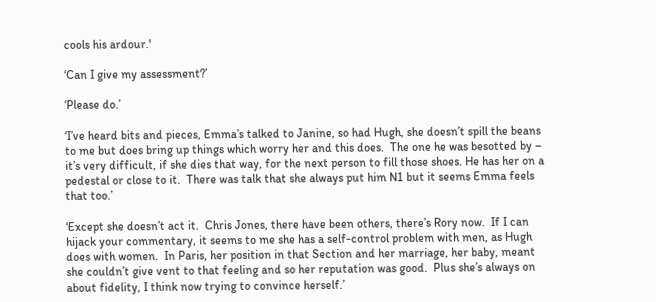cools his ardour.'

‘Can I give my assessment?’

‘Please do.’

‘I’ve heard bits and pieces, Emma’s talked to Janine, so had Hugh, she doesn’t spill the beans to me but does bring up things which worry her and this does.  The one he was besotted by – it’s very difficult, if she dies that way, for the next person to fill those shoes. He has her on a pedestal or close to it.  There was talk that she always put him N1 but it seems Emma feels that too.’

‘Except she doesn’t act it.  Chris Jones, there have been others, there’s Rory now.  If I can hijack your commentary, it seems to me she has a self-control problem with men, as Hugh does with women.  In Paris, her position in that Section and her marriage, her baby, meant she couldn’t give vent to that feeling and so her reputation was good.  Plus she’s always on about fidelity, I think now trying to convince herself.’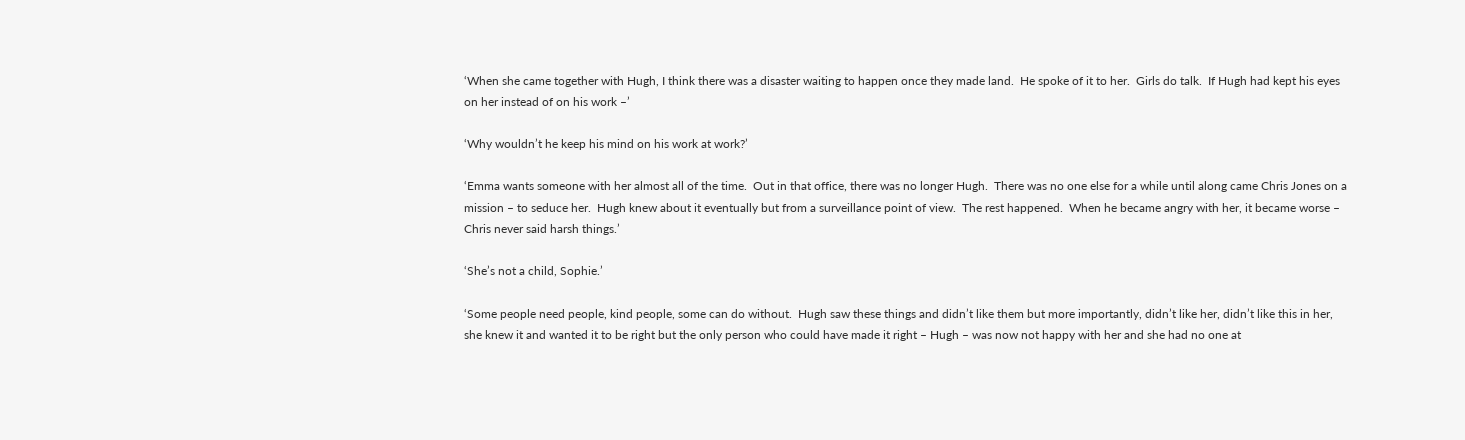‘When she came together with Hugh, I think there was a disaster waiting to happen once they made land.  He spoke of it to her.  Girls do talk.  If Hugh had kept his eyes on her instead of on his work –’

‘Why wouldn’t he keep his mind on his work at work?’

‘Emma wants someone with her almost all of the time.  Out in that office, there was no longer Hugh.  There was no one else for a while until along came Chris Jones on a mission – to seduce her.  Hugh knew about it eventually but from a surveillance point of view.  The rest happened.  When he became angry with her, it became worse – Chris never said harsh things.’

‘She’s not a child, Sophie.’

‘Some people need people, kind people, some can do without.  Hugh saw these things and didn’t like them but more importantly, didn’t like her, didn’t like this in her, she knew it and wanted it to be right but the only person who could have made it right – Hugh – was now not happy with her and she had no one at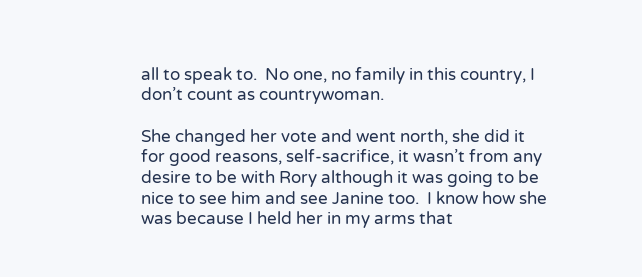all to speak to.  No one, no family in this country, I don’t count as countrywoman.

She changed her vote and went north, she did it for good reasons, self-sacrifice, it wasn’t from any desire to be with Rory although it was going to be nice to see him and see Janine too.  I know how she was because I held her in my arms that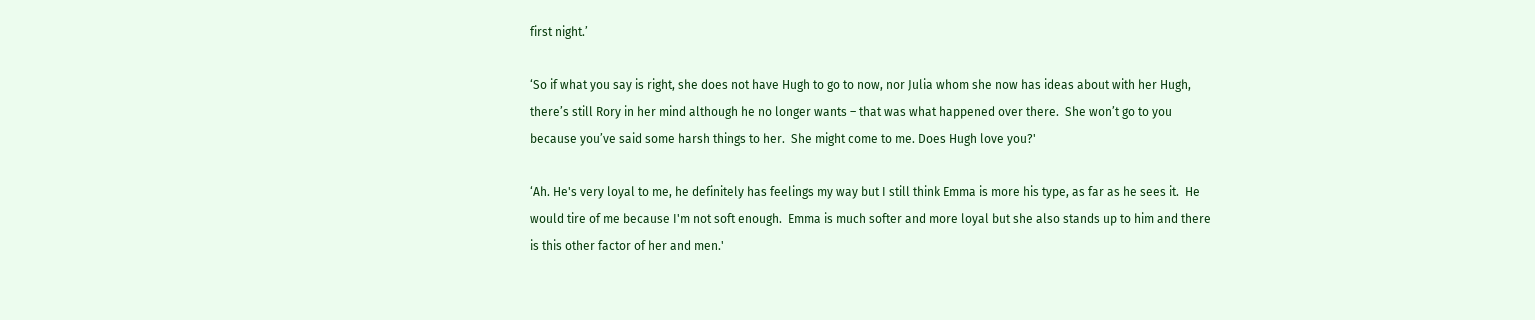first night.’

‘So if what you say is right, she does not have Hugh to go to now, nor Julia whom she now has ideas about with her Hugh, there’s still Rory in her mind although he no longer wants – that was what happened over there.  She won’t go to you because you’ve said some harsh things to her.  She might come to me. Does Hugh love you?'

‘Ah. He's very loyal to me, he definitely has feelings my way but I still think Emma is more his type, as far as he sees it.  He would tire of me because I'm not soft enough.  Emma is much softer and more loyal but she also stands up to him and there is this other factor of her and men.'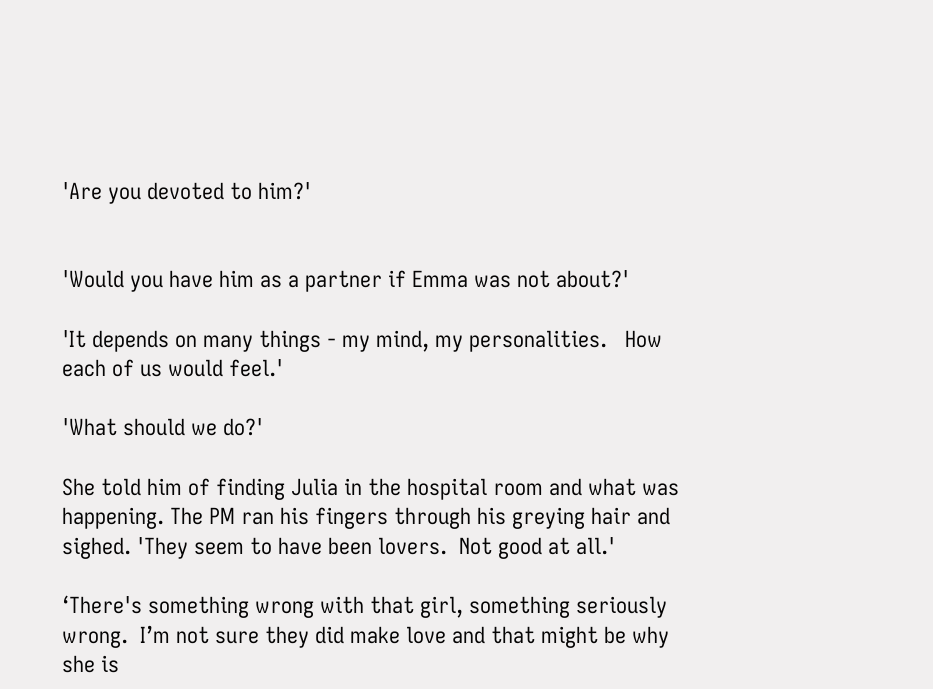'Are you devoted to him?'


'Would you have him as a partner if Emma was not about?'

'It depends on many things - my mind, my personalities.   How each of us would feel.'

'What should we do?'

She told him of finding Julia in the hospital room and what was happening. The PM ran his fingers through his greying hair and sighed. 'They seem to have been lovers.  Not good at all.'

‘There's something wrong with that girl, something seriously wrong.  I’m not sure they did make love and that might be why she is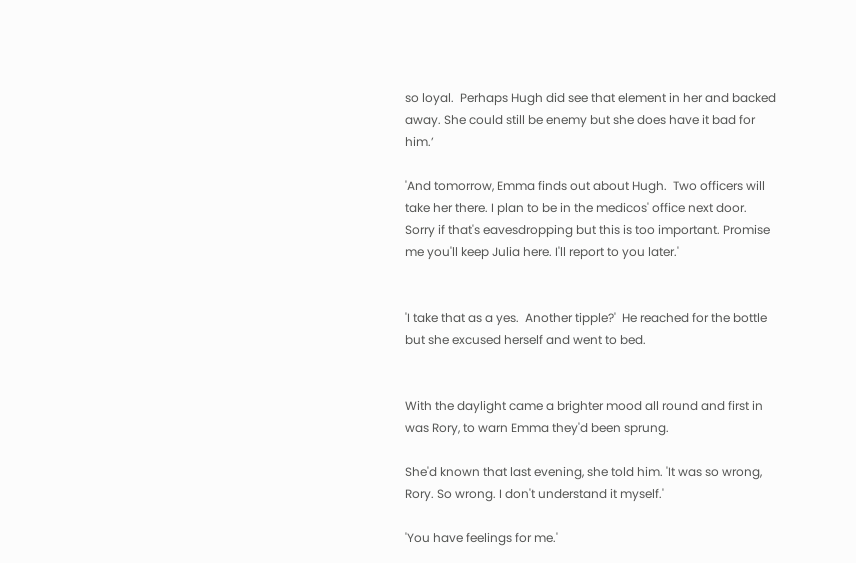so loyal.  Perhaps Hugh did see that element in her and backed away. She could still be enemy but she does have it bad for him.’

'And tomorrow, Emma finds out about Hugh.  Two officers will take her there. I plan to be in the medicos' office next door.   Sorry if that's eavesdropping but this is too important. Promise me you'll keep Julia here. I'll report to you later.'


'I take that as a yes.  Another tipple?'  He reached for the bottle but she excused herself and went to bed.


With the daylight came a brighter mood all round and first in was Rory, to warn Emma they'd been sprung.

She'd known that last evening, she told him. 'It was so wrong, Rory. So wrong. I don't understand it myself.'

'You have feelings for me.'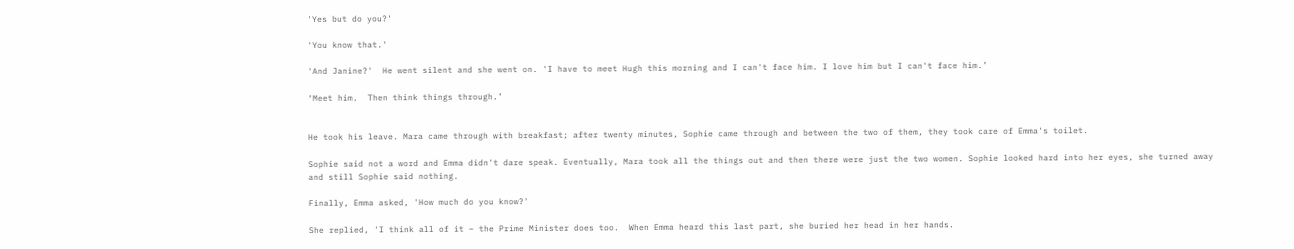'Yes but do you?'

'You know that.'

'And Janine?'  He went silent and she went on. 'I have to meet Hugh this morning and I can't face him. I love him but I can't face him.’

‘Meet him.  Then think things through.’


He took his leave. Mara came through with breakfast; after twenty minutes, Sophie came through and between the two of them, they took care of Emma's toilet.

Sophie said not a word and Emma didn't dare speak. Eventually, Mara took all the things out and then there were just the two women. Sophie looked hard into her eyes, she turned away and still Sophie said nothing.

Finally, Emma asked, 'How much do you know?'

She replied, 'I think all of it – the Prime Minister does too.  When Emma heard this last part, she buried her head in her hands.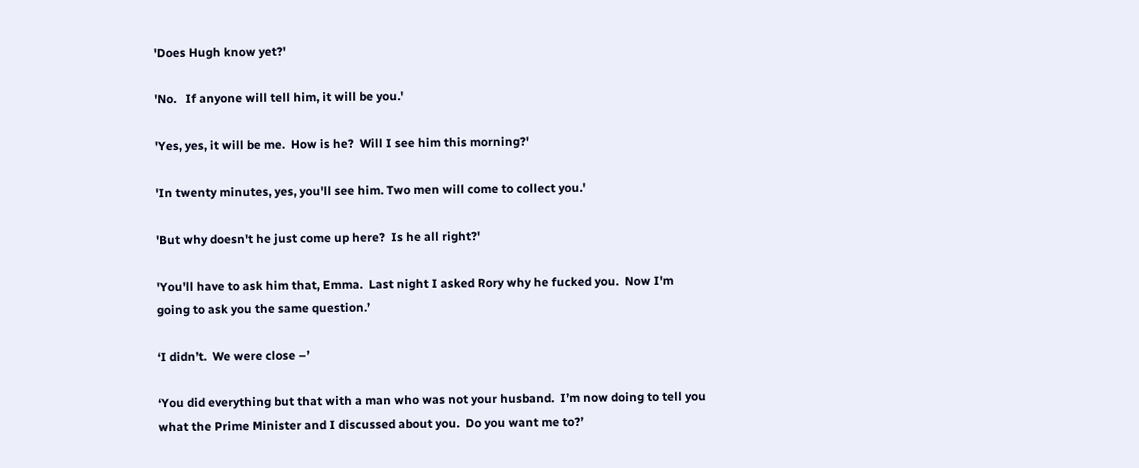'Does Hugh know yet?'

'No.   If anyone will tell him, it will be you.'

'Yes, yes, it will be me.  How is he?  Will I see him this morning?'

'In twenty minutes, yes, you'll see him. Two men will come to collect you.'

'But why doesn't he just come up here?  Is he all right?'

'You'll have to ask him that, Emma.  Last night I asked Rory why he fucked you.  Now I'm going to ask you the same question.’

‘I didn’t.  We were close –’

‘You did everything but that with a man who was not your husband.  I’m now doing to tell you what the Prime Minister and I discussed about you.  Do you want me to?’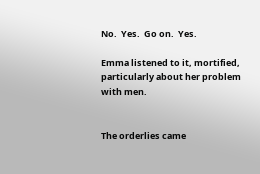No.  Yes.  Go on.  Yes.

Emma listened to it, mortified, particularly about her problem with men.


The orderlies came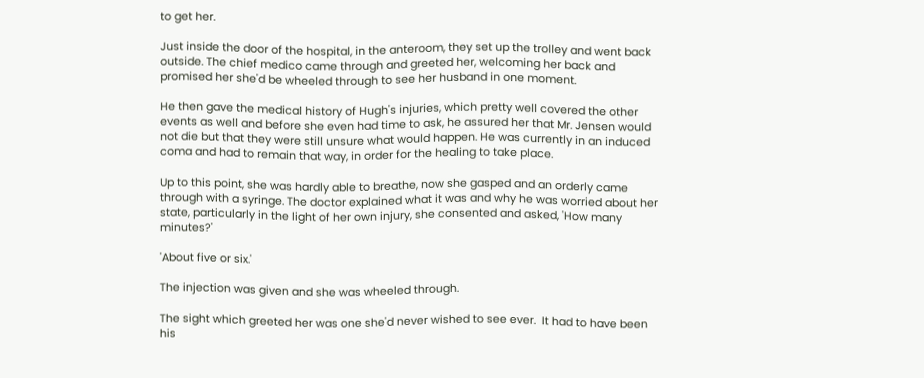to get her.

Just inside the door of the hospital, in the anteroom, they set up the trolley and went back outside. The chief medico came through and greeted her, welcoming her back and promised her she'd be wheeled through to see her husband in one moment.

He then gave the medical history of Hugh's injuries, which pretty well covered the other events as well and before she even had time to ask, he assured her that Mr. Jensen would not die but that they were still unsure what would happen. He was currently in an induced coma and had to remain that way, in order for the healing to take place.

Up to this point, she was hardly able to breathe, now she gasped and an orderly came through with a syringe. The doctor explained what it was and why he was worried about her state, particularly in the light of her own injury, she consented and asked, 'How many minutes?'

'About five or six.'

The injection was given and she was wheeled through.

The sight which greeted her was one she'd never wished to see ever.  It had to have been his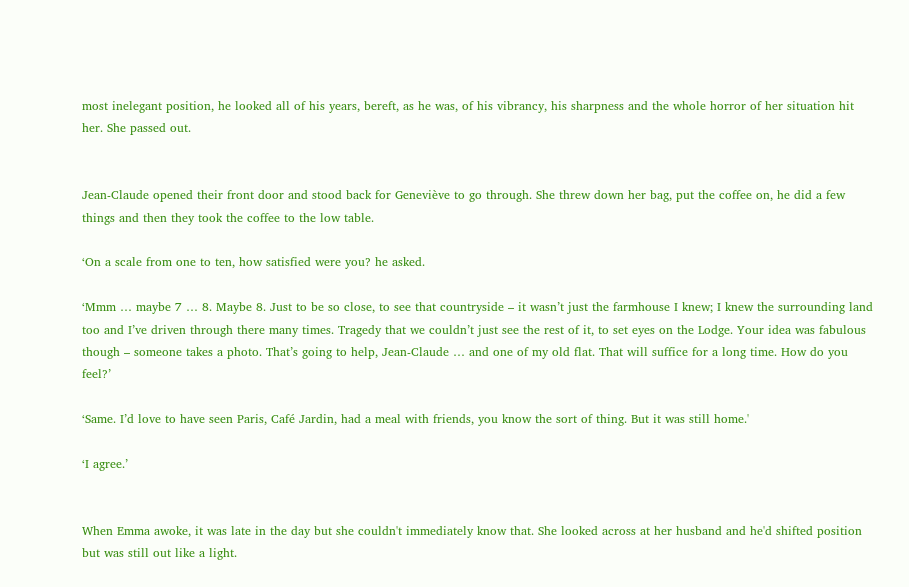most inelegant position, he looked all of his years, bereft, as he was, of his vibrancy, his sharpness and the whole horror of her situation hit her. She passed out.


Jean-Claude opened their front door and stood back for Geneviève to go through. She threw down her bag, put the coffee on, he did a few things and then they took the coffee to the low table.

‘On a scale from one to ten, how satisfied were you? he asked.

‘Mmm … maybe 7 … 8. Maybe 8. Just to be so close, to see that countryside – it wasn’t just the farmhouse I knew; I knew the surrounding land too and I’ve driven through there many times. Tragedy that we couldn’t just see the rest of it, to set eyes on the Lodge. Your idea was fabulous though – someone takes a photo. That’s going to help, Jean-Claude … and one of my old flat. That will suffice for a long time. How do you feel?’

‘Same. I’d love to have seen Paris, Café Jardin, had a meal with friends, you know the sort of thing. But it was still home.'

‘I agree.’


When Emma awoke, it was late in the day but she couldn't immediately know that. She looked across at her husband and he'd shifted position but was still out like a light.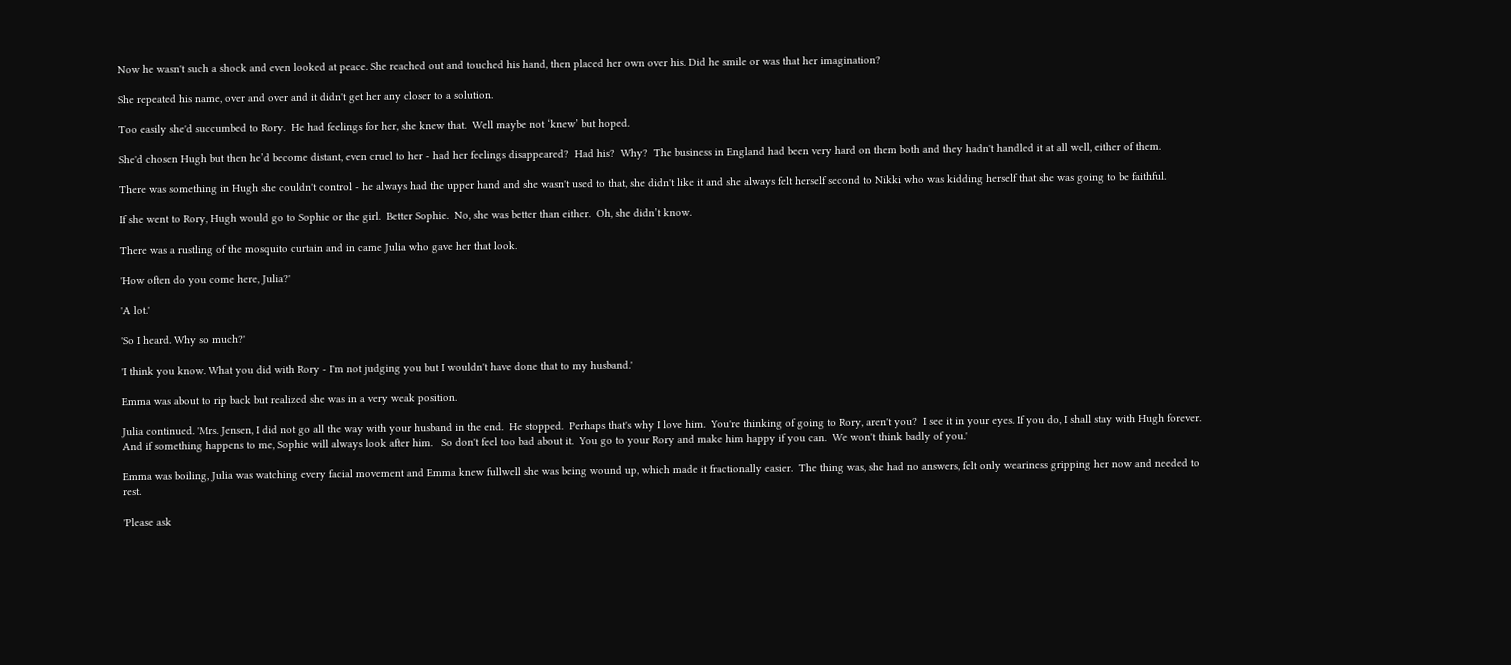Now he wasn't such a shock and even looked at peace. She reached out and touched his hand, then placed her own over his. Did he smile or was that her imagination?

She repeated his name, over and over and it didn't get her any closer to a solution.

Too easily she'd succumbed to Rory.  He had feelings for her, she knew that.  Well maybe not ‘knew’ but hoped.

She'd chosen Hugh but then he’d become distant, even cruel to her - had her feelings disappeared?  Had his?  Why?  The business in England had been very hard on them both and they hadn't handled it at all well, either of them.

There was something in Hugh she couldn't control - he always had the upper hand and she wasn't used to that, she didn't like it and she always felt herself second to Nikki who was kidding herself that she was going to be faithful.

If she went to Rory, Hugh would go to Sophie or the girl.  Better Sophie.  No, she was better than either.  Oh, she didn’t know.

There was a rustling of the mosquito curtain and in came Julia who gave her that look.

'How often do you come here, Julia?'

'A lot.'

'So I heard. Why so much?'

'I think you know. What you did with Rory - I'm not judging you but I wouldn't have done that to my husband.'

Emma was about to rip back but realized she was in a very weak position.

Julia continued. 'Mrs. Jensen, I did not go all the way with your husband in the end.  He stopped.  Perhaps that's why I love him.  You're thinking of going to Rory, aren't you?  I see it in your eyes. If you do, I shall stay with Hugh forever.  And if something happens to me, Sophie will always look after him.   So don't feel too bad about it.  You go to your Rory and make him happy if you can.  We won't think badly of you.'

Emma was boiling, Julia was watching every facial movement and Emma knew fullwell she was being wound up, which made it fractionally easier.  The thing was, she had no answers, felt only weariness gripping her now and needed to rest.

'Please ask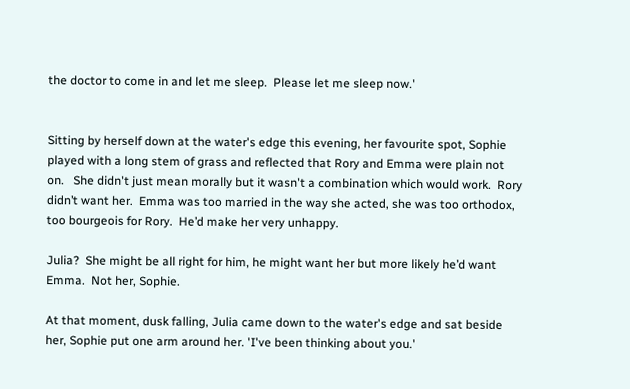the doctor to come in and let me sleep.  Please let me sleep now.'


Sitting by herself down at the water's edge this evening, her favourite spot, Sophie played with a long stem of grass and reflected that Rory and Emma were plain not on.   She didn't just mean morally but it wasn't a combination which would work.  Rory didn’t want her.  Emma was too married in the way she acted, she was too orthodox, too bourgeois for Rory.  He’d make her very unhappy.

Julia?  She might be all right for him, he might want her but more likely he’d want Emma.  Not her, Sophie.

At that moment, dusk falling, Julia came down to the water's edge and sat beside her, Sophie put one arm around her. 'I've been thinking about you.'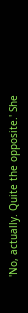'No, actually. Quite the opposite.' She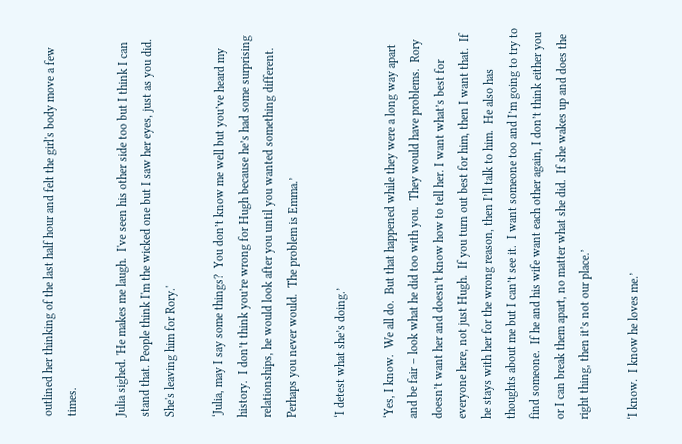outlined her thinking of the last half hour and felt the girl's body move a few times.

Julia sighed. 'He makes me laugh.  I've seen his other side too but I think I can stand that. People think I'm the wicked one but I saw her eyes, just as you did.  She's leaving him for Rory.'

‘Julia, may I say some things?  You don’t know me well but you’ve heard my history.  I don’t think you’re wrong for Hugh because he’s had some surprising relationships, he would look after you until you wanted something different.  Perhaps you never would.  The problem is Emma.’

‘I detest what she’s doing.’

‘Yes, I know.  We all do.  But that happened while they were a long way apart and be fair – look what he did too with you.  They would have problems.  Rory doesn’t want her and doesn’t know how to tell her. I want what’s best for everyone here, not just Hugh.  If you turn out best for him, then I want that.  If he stays with her for the wrong reason, then I’ll talk to him.  He also has thoughts about me but I can’t see it.  I want someone too and I’m going to try to find someone.  If he and his wife want each other again, I don’t think either you or I can break them apart, no matter what she did.  If she wakes up and does the right thing, then it’s not our place.’

‘I know.  I know he loves me.’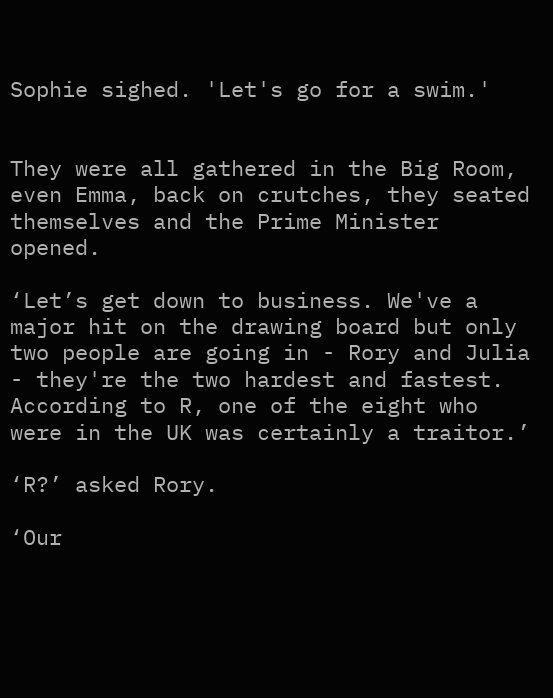Sophie sighed. 'Let's go for a swim.'


They were all gathered in the Big Room, even Emma, back on crutches, they seated themselves and the Prime Minister opened.

‘Let’s get down to business. We've a major hit on the drawing board but only two people are going in - Rory and Julia - they're the two hardest and fastest. According to R, one of the eight who were in the UK was certainly a traitor.’

‘R?’ asked Rory.

‘Our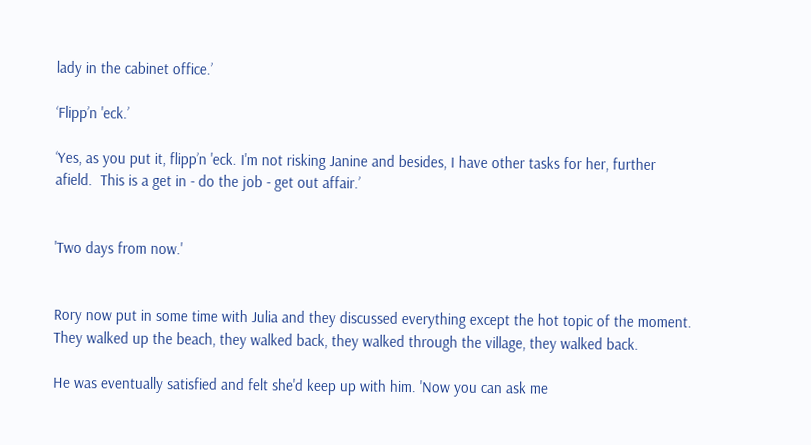lady in the cabinet office.’

‘Flipp’n 'eck.’

‘Yes, as you put it, flipp’n 'eck. I'm not risking Janine and besides, I have other tasks for her, further afield.  This is a get in - do the job - get out affair.’


'Two days from now.'


Rory now put in some time with Julia and they discussed everything except the hot topic of the moment.  They walked up the beach, they walked back, they walked through the village, they walked back.

He was eventually satisfied and felt she'd keep up with him. 'Now you can ask me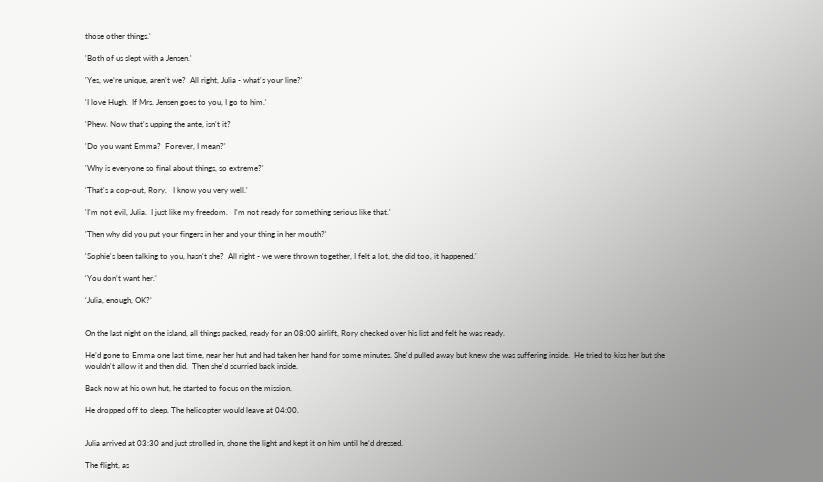those other things.'

'Both of us slept with a Jensen.'

'Yes, we’re unique, aren’t we?  All right, Julia - what's your line?'

'I love Hugh.  If Mrs. Jensen goes to you, I go to him.'

'Phew. Now that's upping the ante, isn't it?

'Do you want Emma?  Forever, I mean?'

'Why is everyone so final about things, so extreme?'

'That's a cop-out, Rory.   I know you very well.'

'I'm not evil, Julia.  I just like my freedom.   I'm not ready for something serious like that.'

'Then why did you put your fingers in her and your thing in her mouth?'

'Sophie's been talking to you, hasn't she?  All right - we were thrown together, I felt a lot, she did too, it happened.'

‘You don’t want her.’

‘Julia, enough, OK?’


On the last night on the island, all things packed, ready for an 08:00 airlift, Rory checked over his list and felt he was ready.

He’d gone to Emma one last time, near her hut and had taken her hand for some minutes. She'd pulled away but knew she was suffering inside.  He tried to kiss her but she wouldn't allow it and then did.  Then she'd scurried back inside.

Back now at his own hut, he started to focus on the mission.

He dropped off to sleep. The helicopter would leave at 04:00.


Julia arrived at 03:30 and just strolled in, shone the light and kept it on him until he’d dressed.

The flight, as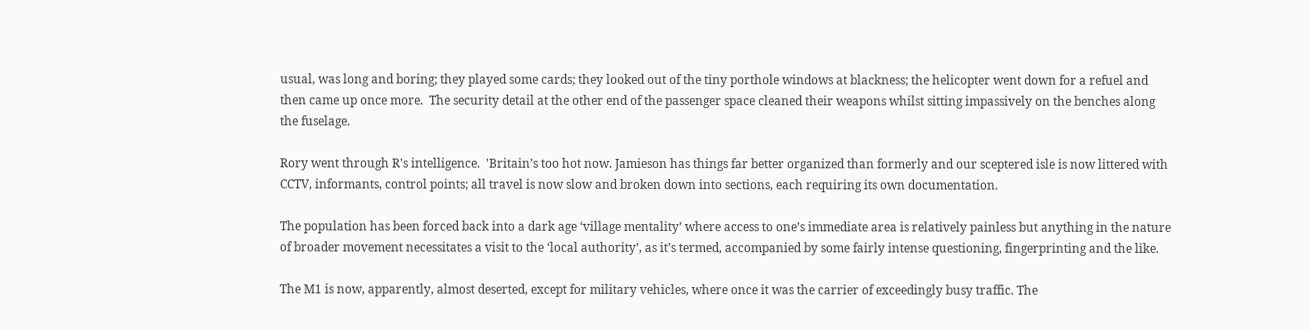usual, was long and boring; they played some cards; they looked out of the tiny porthole windows at blackness; the helicopter went down for a refuel and then came up once more.  The security detail at the other end of the passenger space cleaned their weapons whilst sitting impassively on the benches along the fuselage.

Rory went through R's intelligence.  'Britain’s too hot now. Jamieson has things far better organized than formerly and our sceptered isle is now littered with CCTV, informants, control points; all travel is now slow and broken down into sections, each requiring its own documentation.

The population has been forced back into a dark age ‘village mentality’ where access to one’s immediate area is relatively painless but anything in the nature of broader movement necessitates a visit to the ‘local authority’, as it’s termed, accompanied by some fairly intense questioning, fingerprinting and the like.

The M1 is now, apparently, almost deserted, except for military vehicles, where once it was the carrier of exceedingly busy traffic. The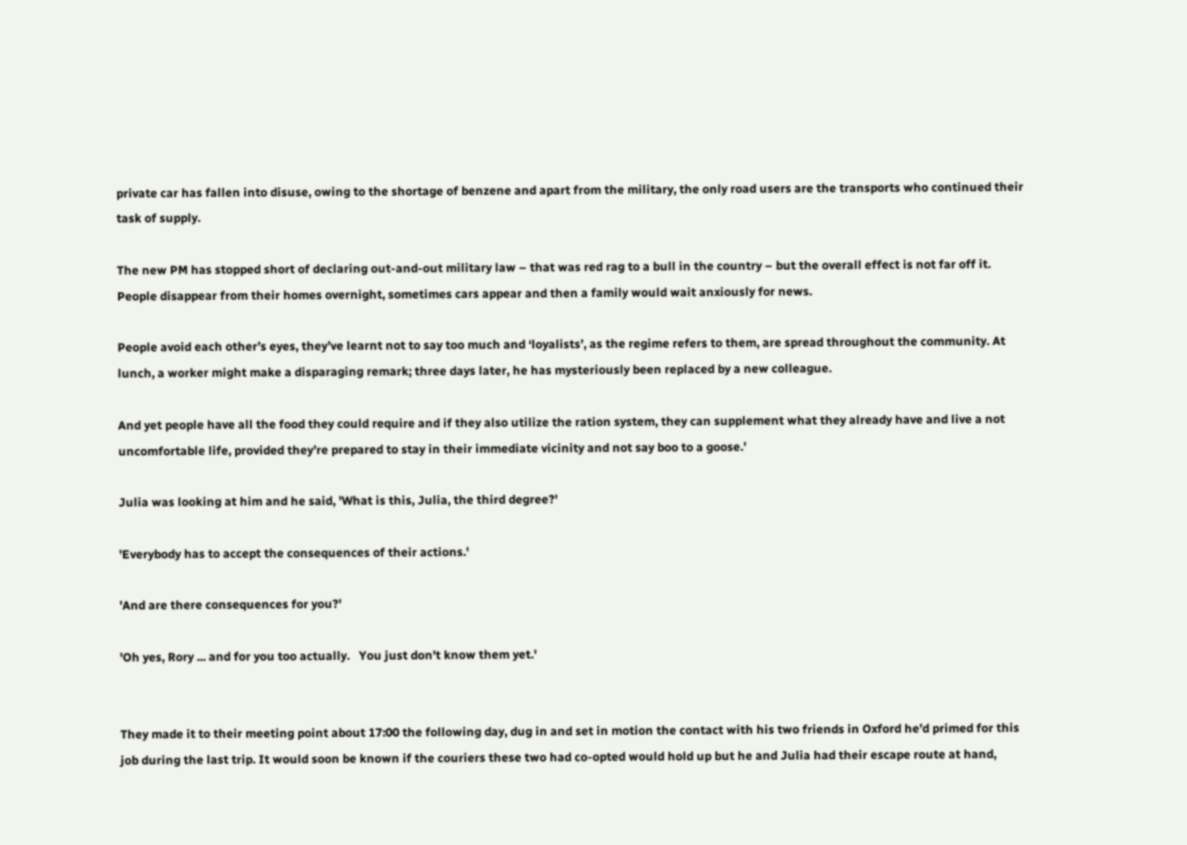private car has fallen into disuse, owing to the shortage of benzene and apart from the military, the only road users are the transports who continued their task of supply.

The new PM has stopped short of declaring out-and-out military law – that was red rag to a bull in the country – but the overall effect is not far off it. People disappear from their homes overnight, sometimes cars appear and then a family would wait anxiously for news.

People avoid each other’s eyes, they’ve learnt not to say too much and ‘loyalists’, as the regime refers to them, are spread throughout the community. At lunch, a worker might make a disparaging remark; three days later, he has mysteriously been replaced by a new colleague.

And yet people have all the food they could require and if they also utilize the ration system, they can supplement what they already have and live a not uncomfortable life, provided they’re prepared to stay in their immediate vicinity and not say boo to a goose.’

Julia was looking at him and he said, 'What is this, Julia, the third degree?'

'Everybody has to accept the consequences of their actions.'

'And are there consequences for you?'

'Oh yes, Rory ... and for you too actually.   You just don't know them yet.'


They made it to their meeting point about 17:00 the following day, dug in and set in motion the contact with his two friends in Oxford he’d primed for this job during the last trip. It would soon be known if the couriers these two had co-opted would hold up but he and Julia had their escape route at hand,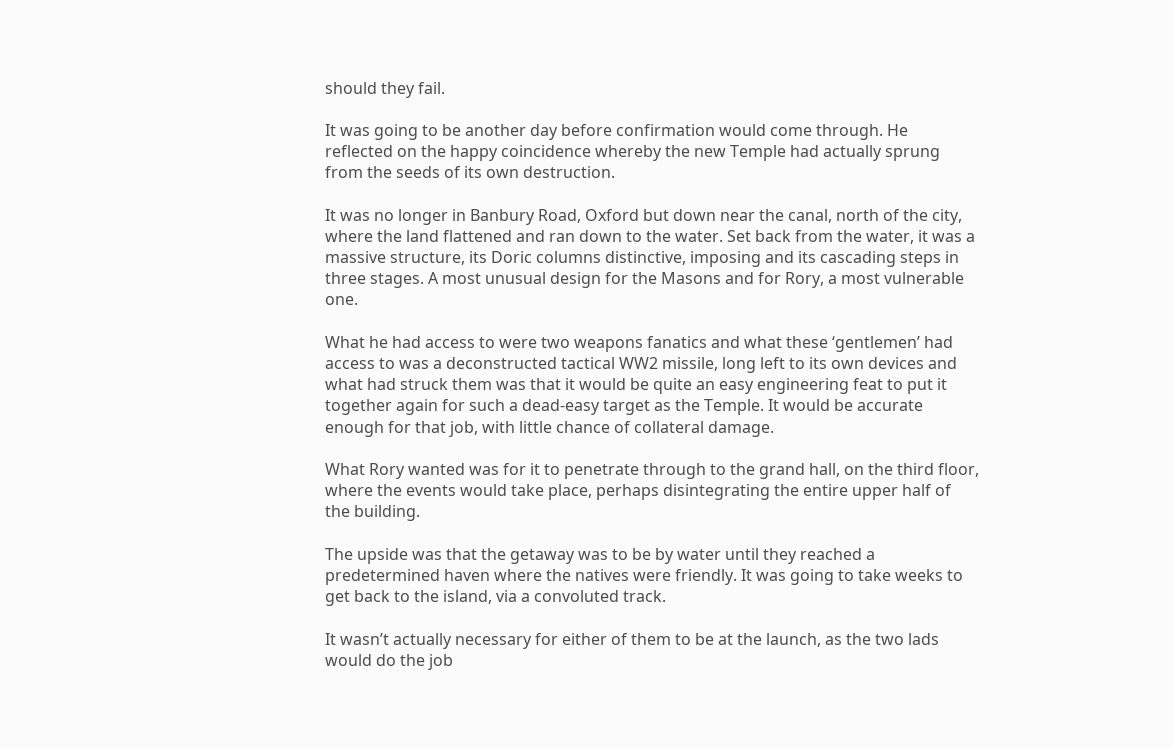should they fail.

It was going to be another day before confirmation would come through. He reflected on the happy coincidence whereby the new Temple had actually sprung from the seeds of its own destruction.

It was no longer in Banbury Road, Oxford but down near the canal, north of the city, where the land flattened and ran down to the water. Set back from the water, it was a massive structure, its Doric columns distinctive, imposing and its cascading steps in three stages. A most unusual design for the Masons and for Rory, a most vulnerable one.

What he had access to were two weapons fanatics and what these ‘gentlemen’ had access to was a deconstructed tactical WW2 missile, long left to its own devices and what had struck them was that it would be quite an easy engineering feat to put it together again for such a dead-easy target as the Temple. It would be accurate enough for that job, with little chance of collateral damage.

What Rory wanted was for it to penetrate through to the grand hall, on the third floor, where the events would take place, perhaps disintegrating the entire upper half of the building.

The upside was that the getaway was to be by water until they reached a predetermined haven where the natives were friendly. It was going to take weeks to get back to the island, via a convoluted track.

It wasn’t actually necessary for either of them to be at the launch, as the two lads would do the job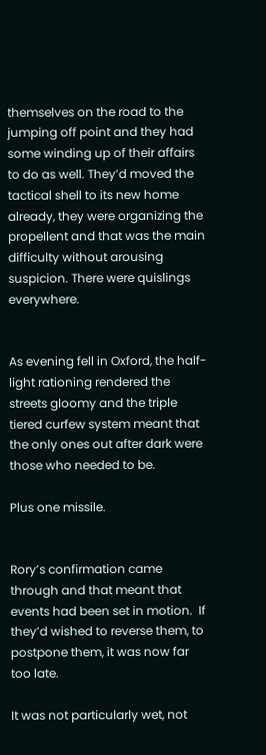themselves on the road to the jumping off point and they had some winding up of their affairs to do as well. They’d moved the tactical shell to its new home already, they were organizing the propellent and that was the main difficulty without arousing suspicion. There were quislings everywhere.


As evening fell in Oxford, the half-light rationing rendered the streets gloomy and the triple tiered curfew system meant that the only ones out after dark were those who needed to be.

Plus one missile.


Rory’s confirmation came through and that meant that events had been set in motion.  If they’d wished to reverse them, to postpone them, it was now far too late.

It was not particularly wet, not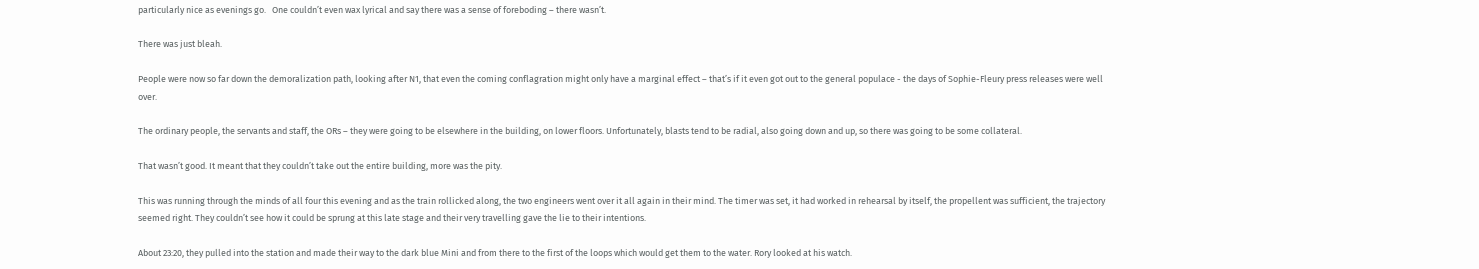particularly nice as evenings go.   One couldn’t even wax lyrical and say there was a sense of foreboding – there wasn’t.

There was just bleah.

People were now so far down the demoralization path, looking after N1, that even the coming conflagration might only have a marginal effect – that’s if it even got out to the general populace - the days of Sophie-Fleury press releases were well over.

The ordinary people, the servants and staff, the ORs – they were going to be elsewhere in the building, on lower floors. Unfortunately, blasts tend to be radial, also going down and up, so there was going to be some collateral.

That wasn’t good. It meant that they couldn’t take out the entire building, more was the pity.

This was running through the minds of all four this evening and as the train rollicked along, the two engineers went over it all again in their mind. The timer was set, it had worked in rehearsal by itself, the propellent was sufficient, the trajectory seemed right. They couldn’t see how it could be sprung at this late stage and their very travelling gave the lie to their intentions.

About 23:20, they pulled into the station and made their way to the dark blue Mini and from there to the first of the loops which would get them to the water. Rory looked at his watch.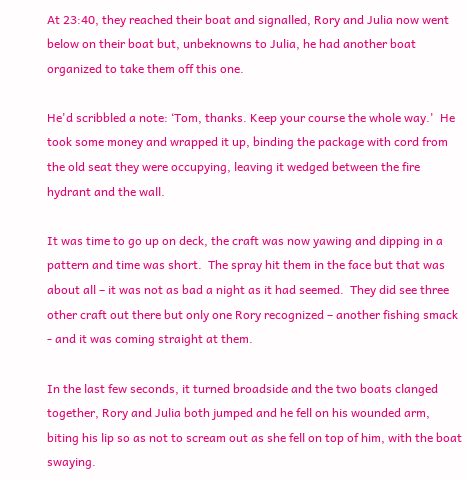At 23:40, they reached their boat and signalled, Rory and Julia now went below on their boat but, unbeknowns to Julia, he had another boat organized to take them off this one.

He'd scribbled a note: ‘Tom, thanks. Keep your course the whole way.'  He took some money and wrapped it up, binding the package with cord from the old seat they were occupying, leaving it wedged between the fire hydrant and the wall.

It was time to go up on deck, the craft was now yawing and dipping in a pattern and time was short.  The spray hit them in the face but that was about all – it was not as bad a night as it had seemed.  They did see three other craft out there but only one Rory recognized – another fishing smack - and it was coming straight at them.

In the last few seconds, it turned broadside and the two boats clanged together, Rory and Julia both jumped and he fell on his wounded arm, biting his lip so as not to scream out as she fell on top of him, with the boat swaying.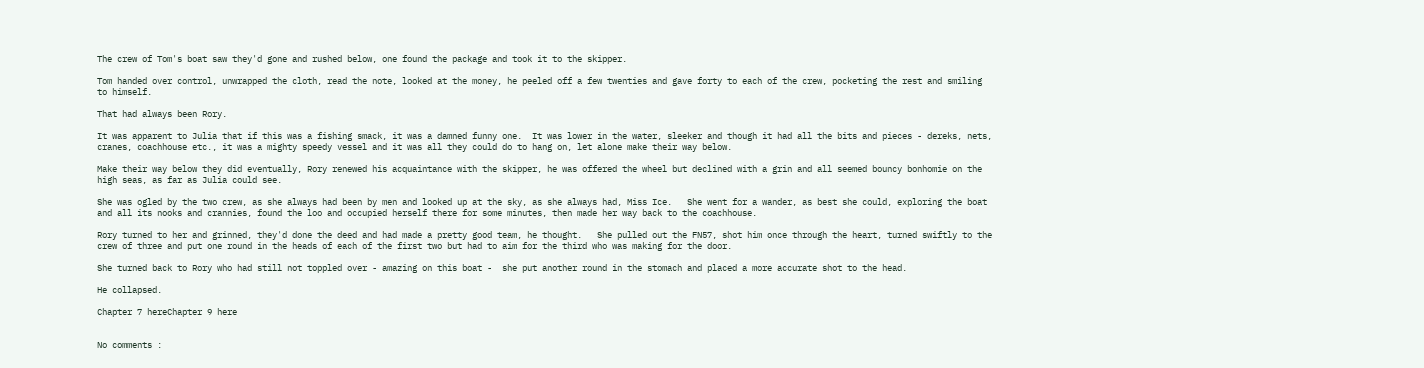The crew of Tom's boat saw they'd gone and rushed below, one found the package and took it to the skipper.

Tom handed over control, unwrapped the cloth, read the note, looked at the money, he peeled off a few twenties and gave forty to each of the crew, pocketing the rest and smiling to himself.

That had always been Rory.

It was apparent to Julia that if this was a fishing smack, it was a damned funny one.  It was lower in the water, sleeker and though it had all the bits and pieces - dereks, nets, cranes, coachhouse etc., it was a mighty speedy vessel and it was all they could do to hang on, let alone make their way below.

Make their way below they did eventually, Rory renewed his acquaintance with the skipper, he was offered the wheel but declined with a grin and all seemed bouncy bonhomie on the high seas, as far as Julia could see.

She was ogled by the two crew, as she always had been by men and looked up at the sky, as she always had, Miss Ice.   She went for a wander, as best she could, exploring the boat and all its nooks and crannies, found the loo and occupied herself there for some minutes, then made her way back to the coachhouse.

Rory turned to her and grinned, they'd done the deed and had made a pretty good team, he thought.   She pulled out the FN57, shot him once through the heart, turned swiftly to the crew of three and put one round in the heads of each of the first two but had to aim for the third who was making for the door.

She turned back to Rory who had still not toppled over - amazing on this boat -  she put another round in the stomach and placed a more accurate shot to the head.

He collapsed.

Chapter 7 hereChapter 9 here


No comments :